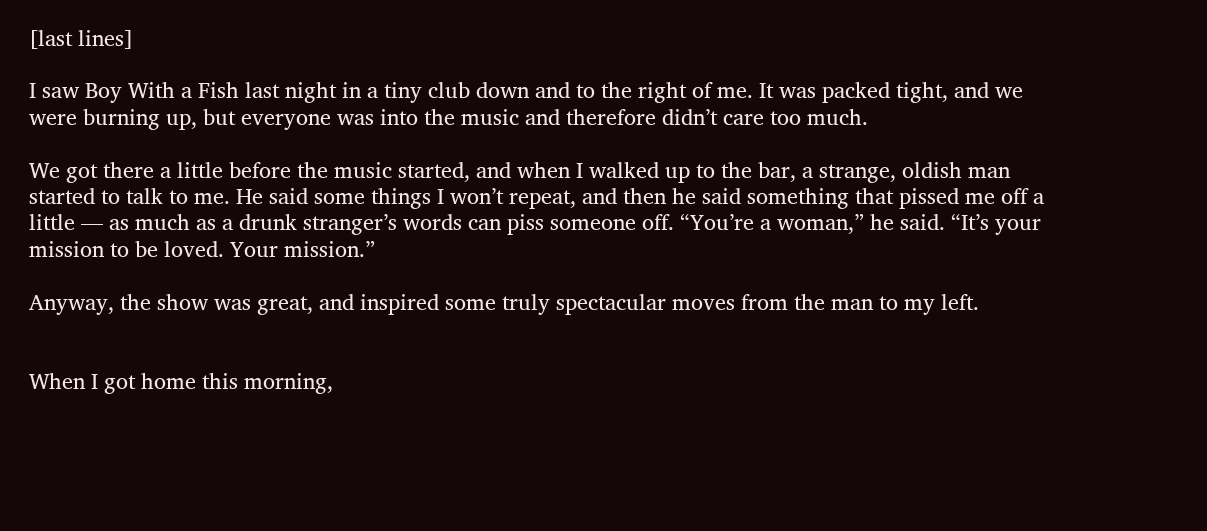[last lines]

I saw Boy With a Fish last night in a tiny club down and to the right of me. It was packed tight, and we were burning up, but everyone was into the music and therefore didn’t care too much.

We got there a little before the music started, and when I walked up to the bar, a strange, oldish man started to talk to me. He said some things I won’t repeat, and then he said something that pissed me off a little — as much as a drunk stranger’s words can piss someone off. “You’re a woman,” he said. “It’s your mission to be loved. Your mission.”

Anyway, the show was great, and inspired some truly spectacular moves from the man to my left.


When I got home this morning,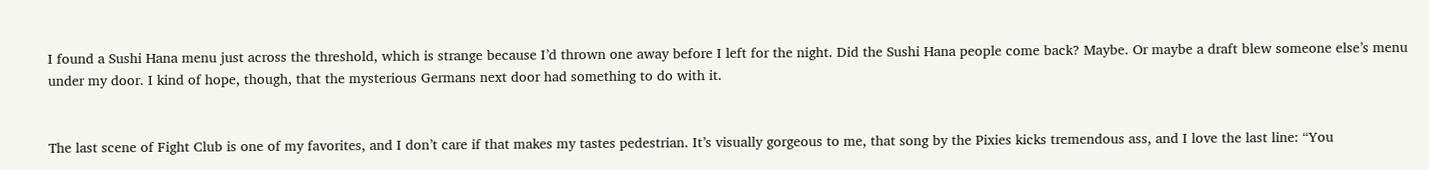I found a Sushi Hana menu just across the threshold, which is strange because I’d thrown one away before I left for the night. Did the Sushi Hana people come back? Maybe. Or maybe a draft blew someone else’s menu under my door. I kind of hope, though, that the mysterious Germans next door had something to do with it.


The last scene of Fight Club is one of my favorites, and I don’t care if that makes my tastes pedestrian. It’s visually gorgeous to me, that song by the Pixies kicks tremendous ass, and I love the last line: “You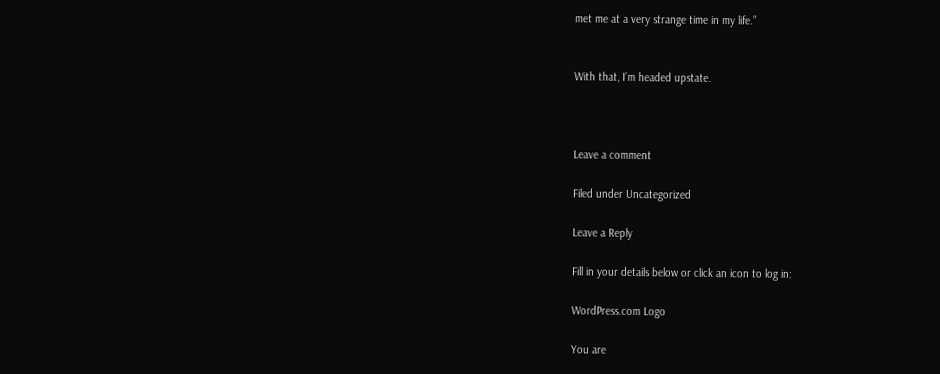met me at a very strange time in my life.”


With that, I’m headed upstate.



Leave a comment

Filed under Uncategorized

Leave a Reply

Fill in your details below or click an icon to log in:

WordPress.com Logo

You are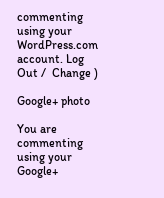commenting using your WordPress.com account. Log Out /  Change )

Google+ photo

You are commenting using your Google+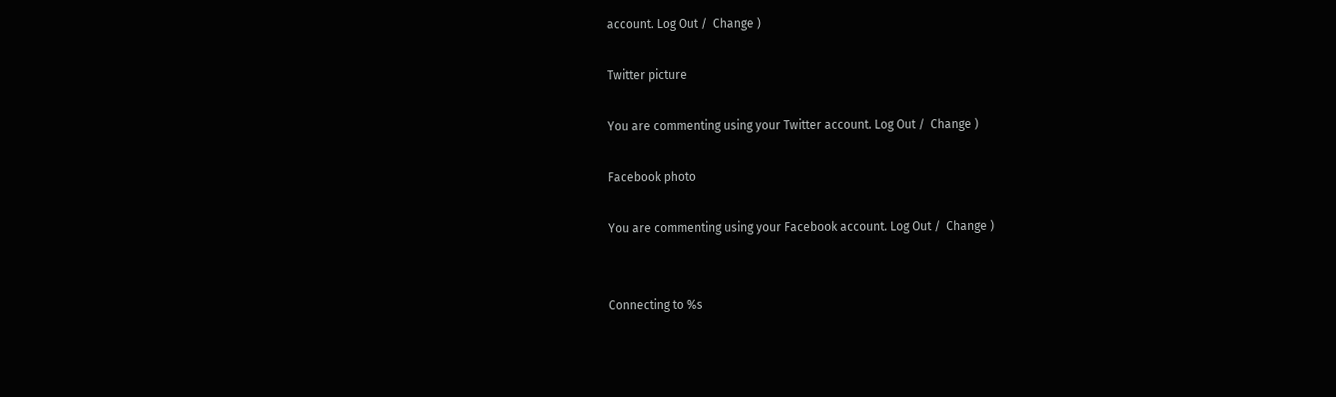account. Log Out /  Change )

Twitter picture

You are commenting using your Twitter account. Log Out /  Change )

Facebook photo

You are commenting using your Facebook account. Log Out /  Change )


Connecting to %s